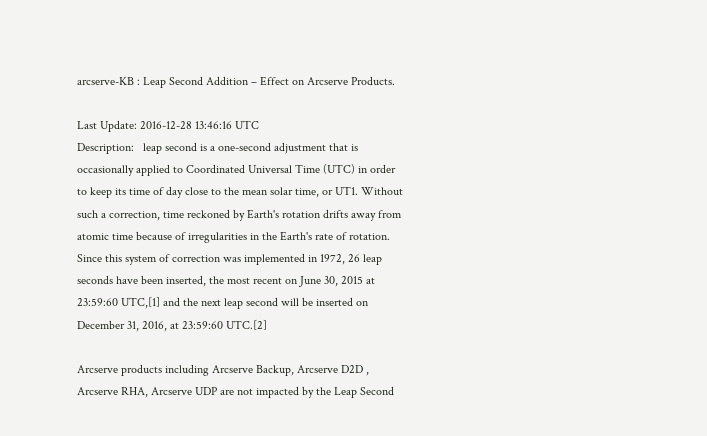arcserve-KB : Leap Second Addition – Effect on Arcserve Products.

Last Update: 2016-12-28 13:46:16 UTC
Description:   leap second is a one-second adjustment that is occasionally applied to Coordinated Universal Time (UTC) in order to keep its time of day close to the mean solar time, or UT1. Without such a correction, time reckoned by Earth's rotation drifts away from atomic time because of irregularities in the Earth's rate of rotation. Since this system of correction was implemented in 1972, 26 leap seconds have been inserted, the most recent on June 30, 2015 at 23:59:60 UTC,[1] and the next leap second will be inserted on December 31, 2016, at 23:59:60 UTC.[2]

Arcserve products including Arcserve Backup, Arcserve D2D , Arcserve RHA, Arcserve UDP are not impacted by the Leap Second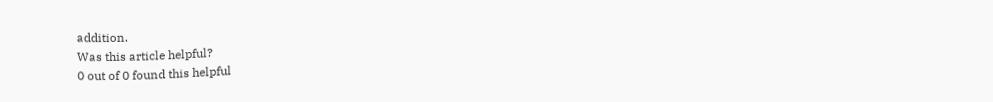addition.
Was this article helpful?
0 out of 0 found this helpful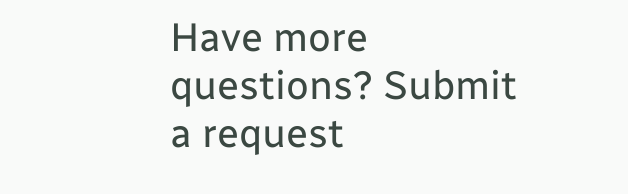Have more questions? Submit a request